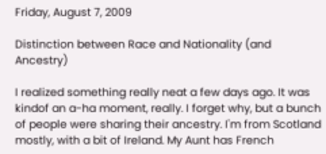Friday, August 7, 2009

Distinction between Race and Nationality (and Ancestry)

I realized something really neat a few days ago. It was kindof an a-ha moment, really. I forget why, but a bunch of people were sharing their ancestry. I'm from Scotland mostly, with a bit of Ireland. My Aunt has French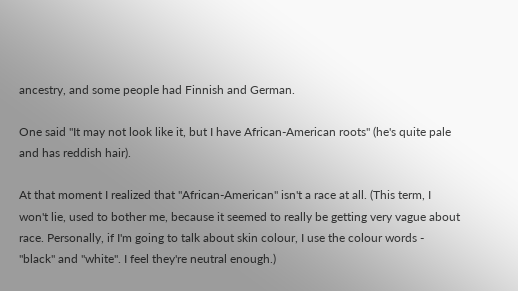ancestry, and some people had Finnish and German.

One said "It may not look like it, but I have African-American roots" (he's quite pale and has reddish hair).

At that moment I realized that "African-American" isn't a race at all. (This term, I won't lie, used to bother me, because it seemed to really be getting very vague about race. Personally, if I'm going to talk about skin colour, I use the colour words - "black" and "white". I feel they're neutral enough.)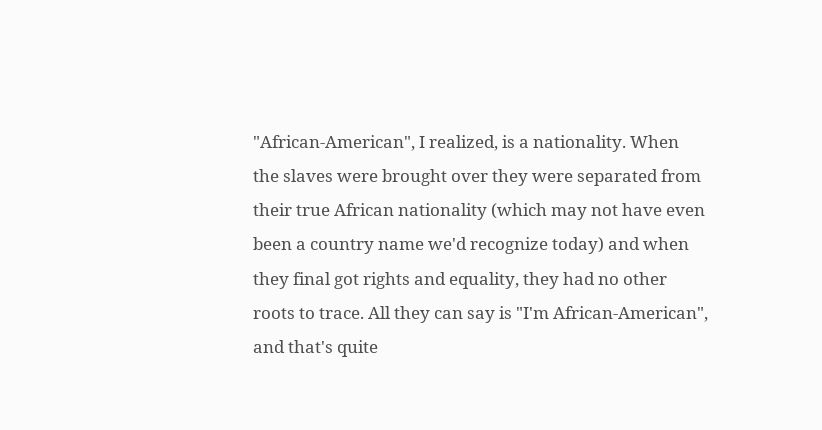"African-American", I realized, is a nationality. When the slaves were brought over they were separated from their true African nationality (which may not have even been a country name we'd recognize today) and when they final got rights and equality, they had no other roots to trace. All they can say is "I'm African-American", and that's quite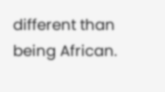different than being African.